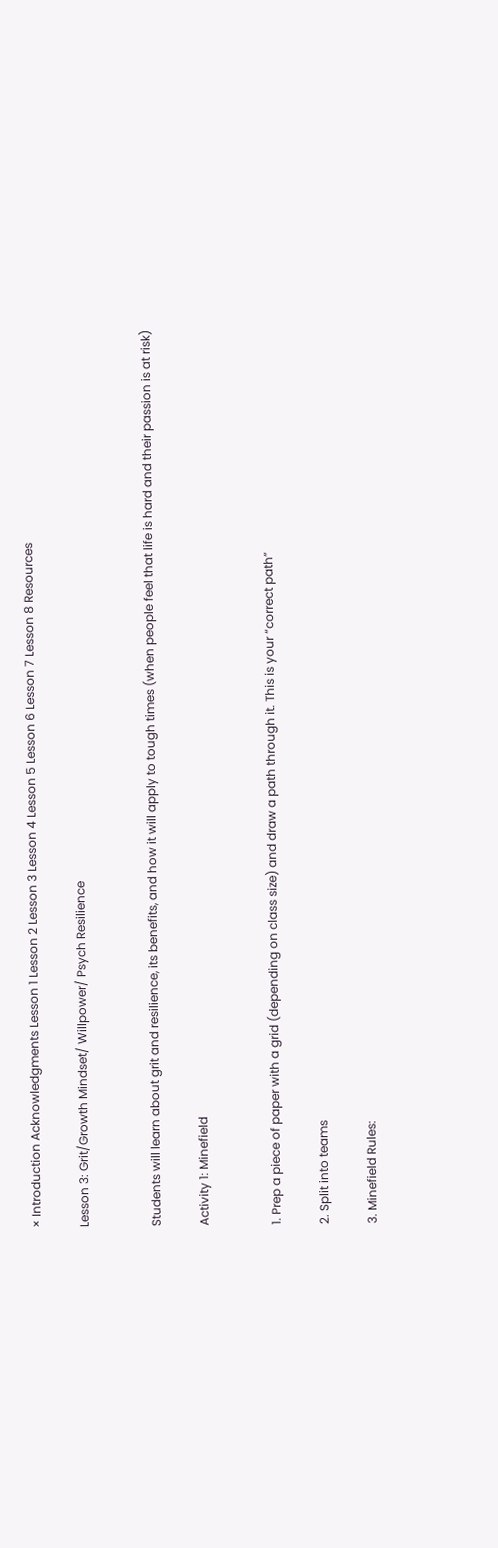× Introduction Acknowledgments Lesson 1 Lesson 2 Lesson 3 Lesson 4 Lesson 5 Lesson 6 Lesson 7 Lesson 8 Resources

Lesson 3: Grit/Growth Mindset/ Willpower/ Psych Resilience


Students will learn about grit and resilience, its benefits, and how it will apply to tough times (when people feel that life is hard and their passion is at risk)

Activity 1: Minefield


1. Prep a piece of paper with a grid (depending on class size) and draw a path through it. This is your “correct path”

2. Split into teams

3. Minefield Rules: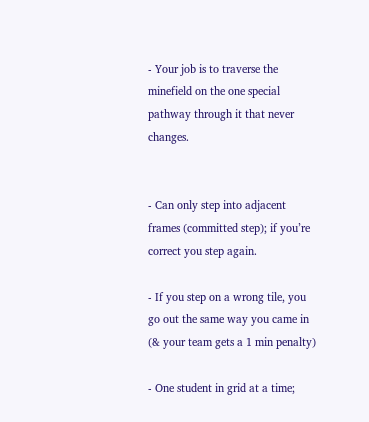- Your job is to traverse the minefield on the one special pathway through it that never changes.


- Can only step into adjacent frames (committed step); if you’re correct you step again.

- If you step on a wrong tile, you go out the same way you came in (& your team gets a 1 min penalty)

- One student in grid at a time;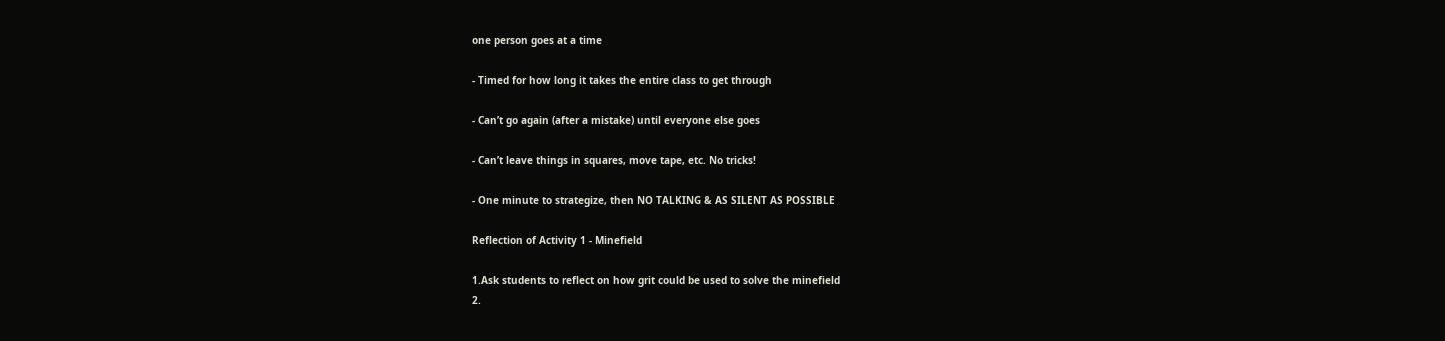one person goes at a time

- Timed for how long it takes the entire class to get through

- Can’t go again (after a mistake) until everyone else goes

- Can’t leave things in squares, move tape, etc. No tricks!

- One minute to strategize, then NO TALKING & AS SILENT AS POSSIBLE

Reflection of Activity 1 - Minefield

1.Ask students to reflect on how grit could be used to solve the minefield
2.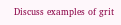Discuss examples of grit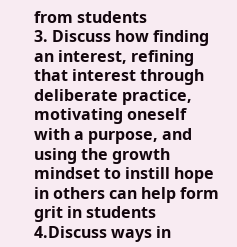from students
3. Discuss how finding an interest, refining that interest through deliberate practice, motivating oneself with a purpose, and using the growth mindset to instill hope in others can help form grit in students
4.Discuss ways in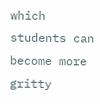which students can become more gritty